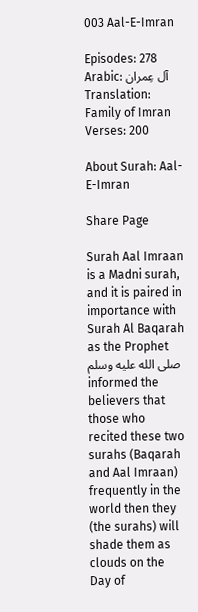003 Aal-E-Imran

Episodes: 278
Arabic: آل عِمران
Translation: Family of Imran
Verses: 200

About Surah: Aal-E-Imran

Share Page

Surah Aal Imraan is a Madni surah, and it is paired in importance with Surah Al Baqarah as the Prophet صلى الله عليه وسلم  informed the believers that those who recited these two surahs (Baqarah and Aal Imraan) frequently in the world then they (the surahs) will shade them as clouds on the Day of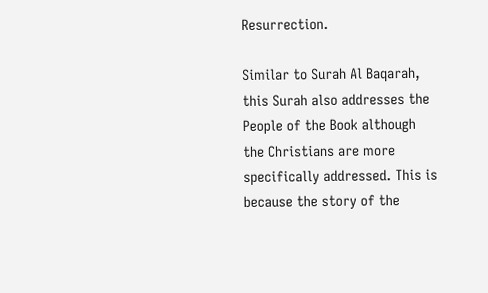Resurrection.

Similar to Surah Al Baqarah, this Surah also addresses the People of the Book although the Christians are more specifically addressed. This is because the story of the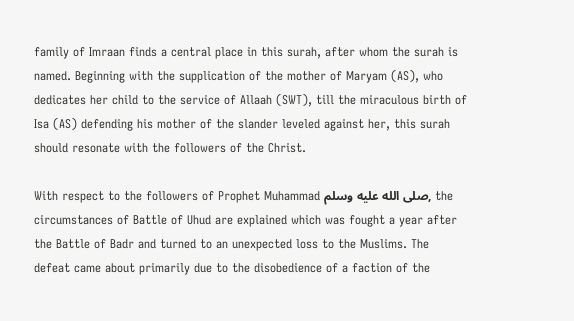family of Imraan finds a central place in this surah, after whom the surah is named. Beginning with the supplication of the mother of Maryam (AS), who dedicates her child to the service of Allaah (SWT), till the miraculous birth of Isa (AS) defending his mother of the slander leveled against her, this surah should resonate with the followers of the Christ.

With respect to the followers of Prophet Muhammad صلى الله عليه وسلم, the circumstances of Battle of Uhud are explained which was fought a year after the Battle of Badr and turned to an unexpected loss to the Muslims. The defeat came about primarily due to the disobedience of a faction of the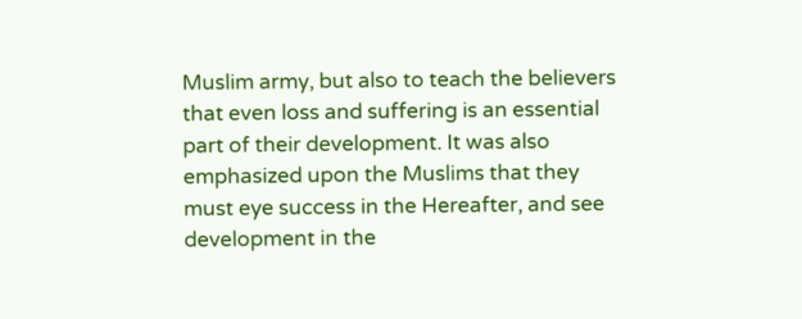Muslim army, but also to teach the believers that even loss and suffering is an essential part of their development. It was also emphasized upon the Muslims that they must eye success in the Hereafter, and see development in the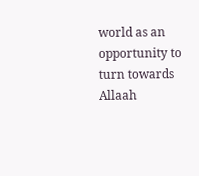world as an opportunity to turn towards Allaah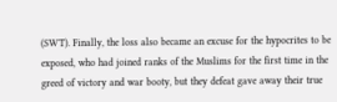(SWT). Finally, the loss also became an excuse for the hypocrites to be exposed, who had joined ranks of the Muslims for the first time in the greed of victory and war booty, but they defeat gave away their true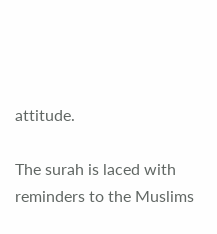attitude.

The surah is laced with reminders to the Muslims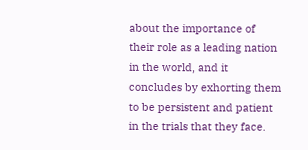about the importance of their role as a leading nation in the world, and it concludes by exhorting them to be persistent and patient in the trials that they face.